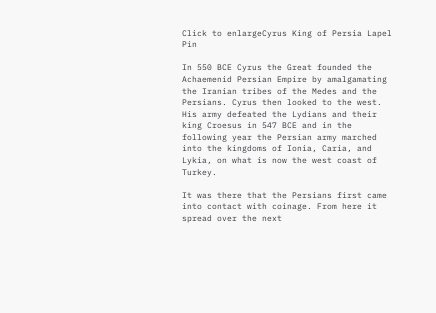Click to enlargeCyrus King of Persia Lapel Pin

In 550 BCE Cyrus the Great founded the Achaemenid Persian Empire by amalgamating the Iranian tribes of the Medes and the Persians. Cyrus then looked to the west. His army defeated the Lydians and their king Croesus in 547 BCE and in the following year the Persian army marched into the kingdoms of Ionia, Caria, and Lykia, on what is now the west coast of Turkey.

It was there that the Persians first came into contact with coinage. From here it spread over the next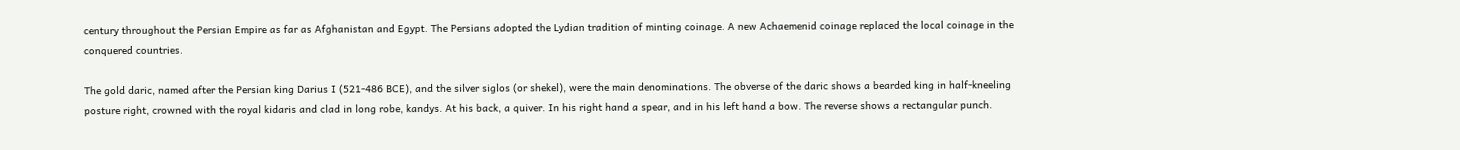century throughout the Persian Empire as far as Afghanistan and Egypt. The Persians adopted the Lydian tradition of minting coinage. A new Achaemenid coinage replaced the local coinage in the conquered countries.

The gold daric, named after the Persian king Darius I (521-486 BCE), and the silver siglos (or shekel), were the main denominations. The obverse of the daric shows a bearded king in half-kneeling posture right, crowned with the royal kidaris and clad in long robe, kandys. At his back, a quiver. In his right hand a spear, and in his left hand a bow. The reverse shows a rectangular punch.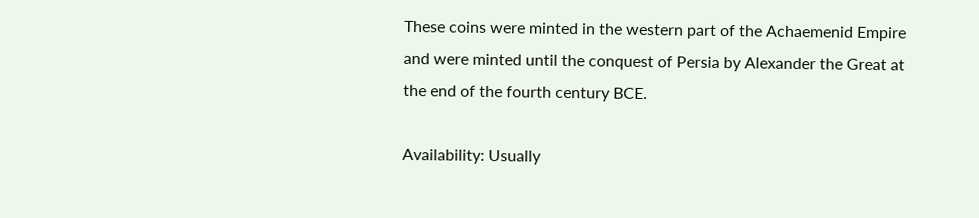These coins were minted in the western part of the Achaemenid Empire and were minted until the conquest of Persia by Alexander the Great at the end of the fourth century BCE.

Availability: Usually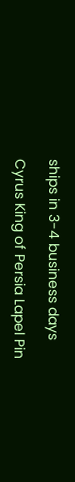ships in 3-4 business days

Cyrus King of Persia Lapel Pin